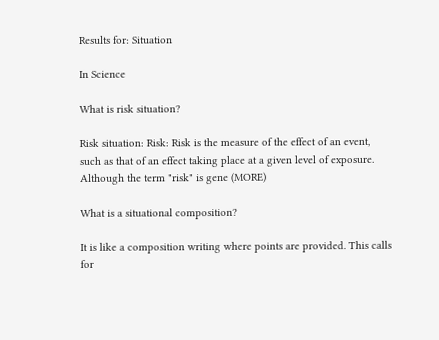Results for: Situation

In Science

What is risk situation?

Risk situation: Risk: Risk is the measure of the effect of an event, such as that of an effect taking place at a given level of exposure. Although the term "risk" is gene (MORE)

What is a situational composition?

It is like a composition writing where points are provided. This calls for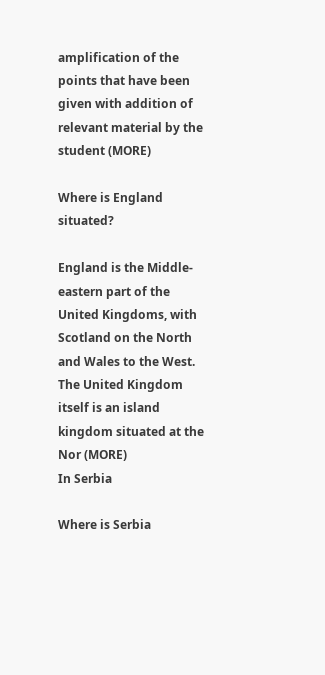amplification of the points that have been given with addition of relevant material by the student (MORE)

Where is England situated?

England is the Middle-eastern part of the United Kingdoms, with Scotland on the North and Wales to the West. The United Kingdom itself is an island kingdom situated at the Nor (MORE)
In Serbia

Where is Serbia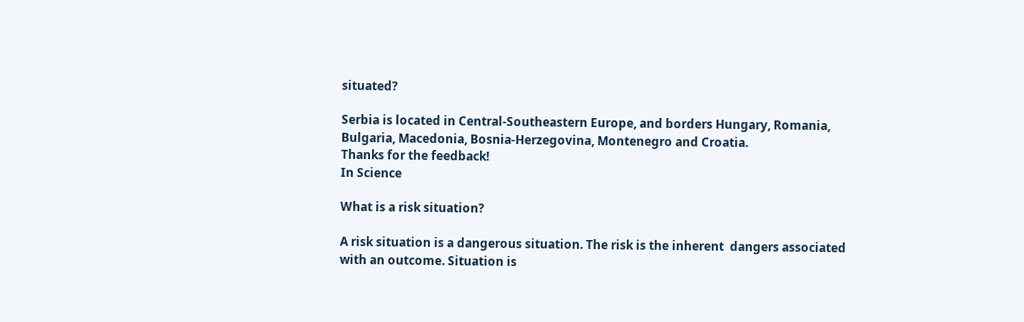situated?

Serbia is located in Central-Southeastern Europe, and borders Hungary, Romania, Bulgaria, Macedonia, Bosnia-Herzegovina, Montenegro and Croatia.
Thanks for the feedback!
In Science

What is a risk situation?

A risk situation is a dangerous situation. The risk is the inherent  dangers associated with an outcome. Situation is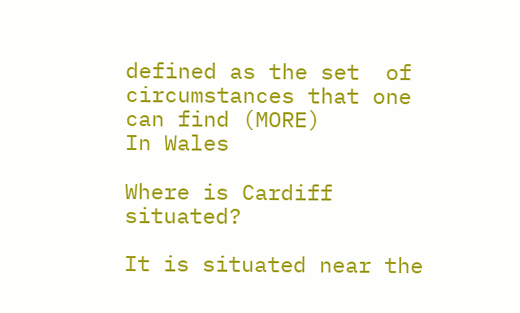defined as the set  of circumstances that one can find (MORE)
In Wales

Where is Cardiff situated?

It is situated near the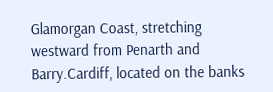Glamorgan Coast, stretching westward from Penarth and Barry.Cardiff, located on the banks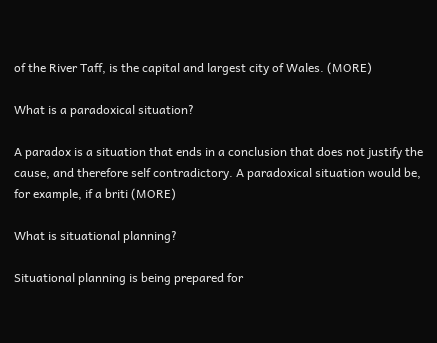of the River Taff, is the capital and largest city of Wales. (MORE)

What is a paradoxical situation?

A paradox is a situation that ends in a conclusion that does not justify the cause, and therefore self contradictory. A paradoxical situation would be, for example, if a briti (MORE)

What is situational planning?

Situational planning is being prepared for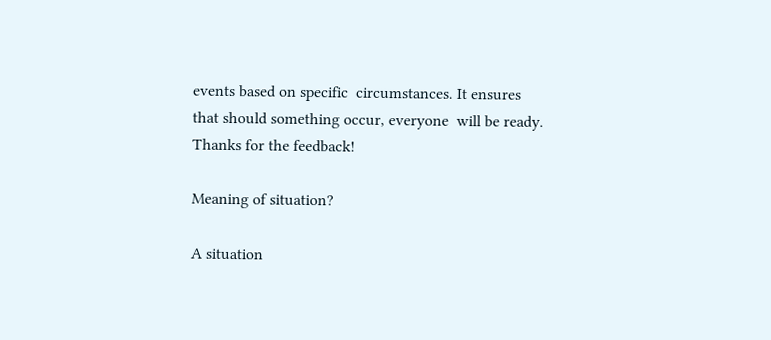events based on specific  circumstances. It ensures that should something occur, everyone  will be ready.
Thanks for the feedback!

Meaning of situation?

A situation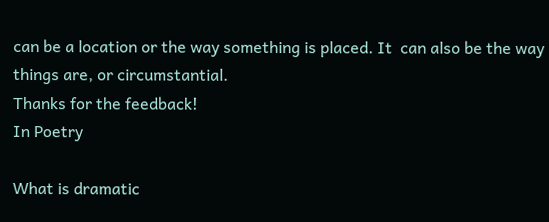can be a location or the way something is placed. It  can also be the way things are, or circumstantial.
Thanks for the feedback!
In Poetry

What is dramatic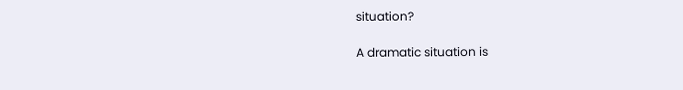situation?

A dramatic situation is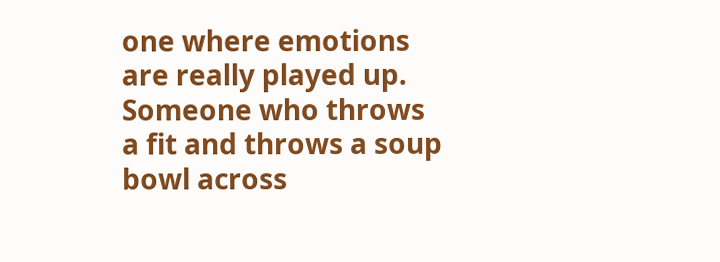one where emotions are really played up.  Someone who throws a fit and throws a soup bowl across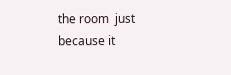the room  just because it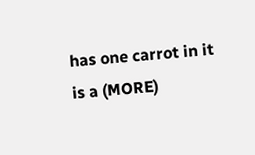has one carrot in it is a (MORE)